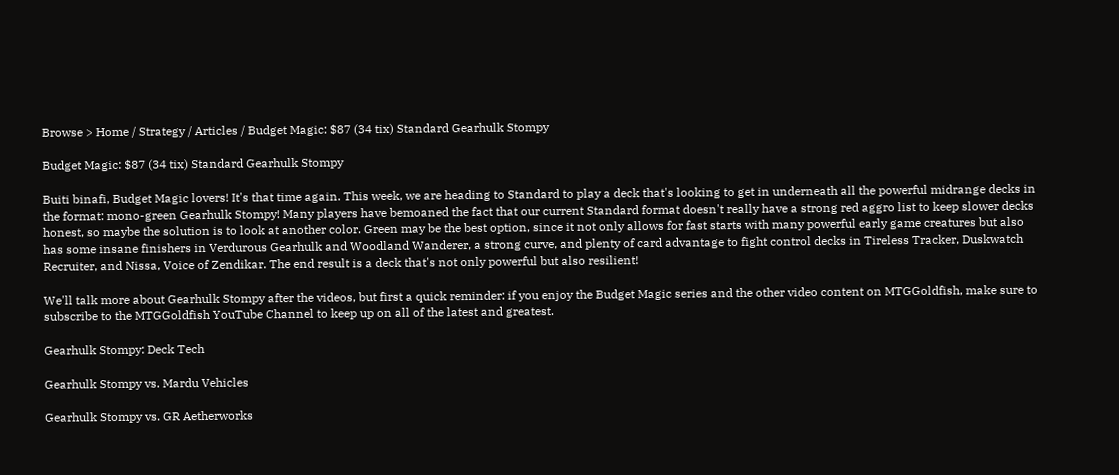Browse > Home / Strategy / Articles / Budget Magic: $87 (34 tix) Standard Gearhulk Stompy

Budget Magic: $87 (34 tix) Standard Gearhulk Stompy

Buiti binafi, Budget Magic lovers! It's that time again. This week, we are heading to Standard to play a deck that's looking to get in underneath all the powerful midrange decks in the format: mono-green Gearhulk Stompy! Many players have bemoaned the fact that our current Standard format doesn't really have a strong red aggro list to keep slower decks honest, so maybe the solution is to look at another color. Green may be the best option, since it not only allows for fast starts with many powerful early game creatures but also has some insane finishers in Verdurous Gearhulk and Woodland Wanderer, a strong curve, and plenty of card advantage to fight control decks in Tireless Tracker, Duskwatch Recruiter, and Nissa, Voice of Zendikar. The end result is a deck that's not only powerful but also resilient!

We'll talk more about Gearhulk Stompy after the videos, but first a quick reminder: if you enjoy the Budget Magic series and the other video content on MTGGoldfish, make sure to subscribe to the MTGGoldfish YouTube Channel to keep up on all of the latest and greatest.

Gearhulk Stompy: Deck Tech

Gearhulk Stompy vs. Mardu Vehicles

Gearhulk Stompy vs. GR Aetherworks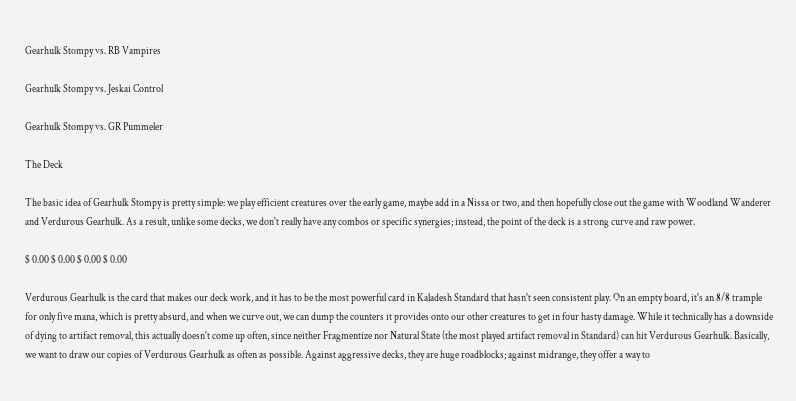Gearhulk Stompy vs. RB Vampires

Gearhulk Stompy vs. Jeskai Control

Gearhulk Stompy vs. GR Pummeler

The Deck

The basic idea of Gearhulk Stompy is pretty simple: we play efficient creatures over the early game, maybe add in a Nissa or two, and then hopefully close out the game with Woodland Wanderer and Verdurous Gearhulk. As a result, unlike some decks, we don't really have any combos or specific synergies; instead, the point of the deck is a strong curve and raw power.

$ 0.00 $ 0.00 $ 0.00 $ 0.00

Verdurous Gearhulk is the card that makes our deck work, and it has to be the most powerful card in Kaladesh Standard that hasn't seen consistent play. On an empty board, it's an 8/8 trample for only five mana, which is pretty absurd, and when we curve out, we can dump the counters it provides onto our other creatures to get in four hasty damage. While it technically has a downside of dying to artifact removal, this actually doesn't come up often, since neither Fragmentize nor Natural State (the most played artifact removal in Standard) can hit Verdurous Gearhulk. Basically, we want to draw our copies of Verdurous Gearhulk as often as possible. Against aggressive decks, they are huge roadblocks; against midrange, they offer a way to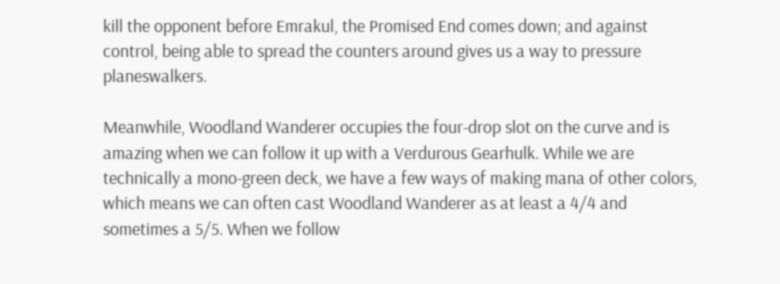kill the opponent before Emrakul, the Promised End comes down; and against control, being able to spread the counters around gives us a way to pressure planeswalkers.

Meanwhile, Woodland Wanderer occupies the four-drop slot on the curve and is amazing when we can follow it up with a Verdurous Gearhulk. While we are technically a mono-green deck, we have a few ways of making mana of other colors, which means we can often cast Woodland Wanderer as at least a 4/4 and sometimes a 5/5. When we follow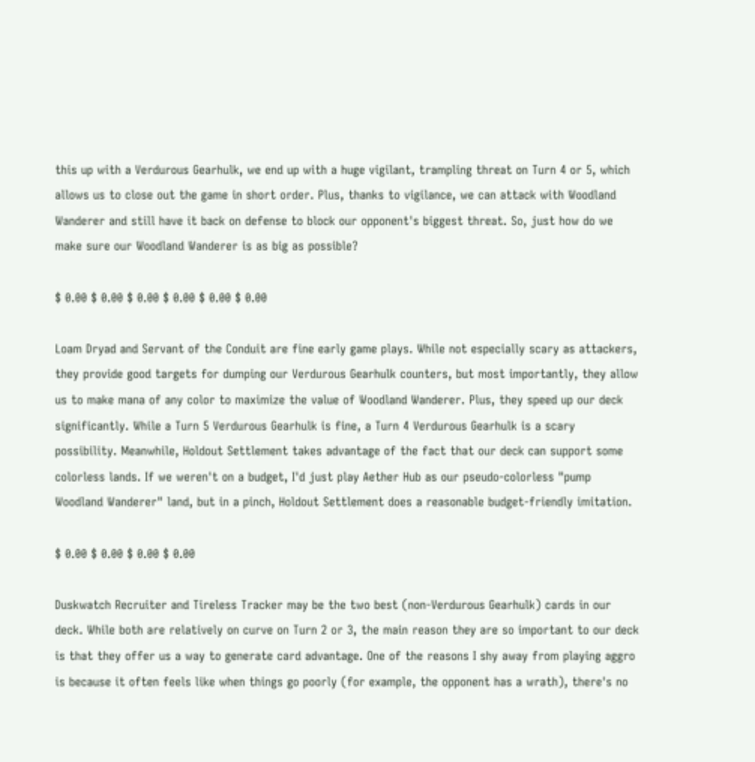this up with a Verdurous Gearhulk, we end up with a huge vigilant, trampling threat on Turn 4 or 5, which allows us to close out the game in short order. Plus, thanks to vigilance, we can attack with Woodland Wanderer and still have it back on defense to block our opponent's biggest threat. So, just how do we make sure our Woodland Wanderer is as big as possible?

$ 0.00 $ 0.00 $ 0.00 $ 0.00 $ 0.00 $ 0.00

Loam Dryad and Servant of the Conduit are fine early game plays. While not especially scary as attackers, they provide good targets for dumping our Verdurous Gearhulk counters, but most importantly, they allow us to make mana of any color to maximize the value of Woodland Wanderer. Plus, they speed up our deck significantly. While a Turn 5 Verdurous Gearhulk is fine, a Turn 4 Verdurous Gearhulk is a scary possibility. Meanwhile, Holdout Settlement takes advantage of the fact that our deck can support some colorless lands. If we weren't on a budget, I'd just play Aether Hub as our pseudo-colorless "pump Woodland Wanderer" land, but in a pinch, Holdout Settlement does a reasonable budget-friendly imitation.

$ 0.00 $ 0.00 $ 0.00 $ 0.00

Duskwatch Recruiter and Tireless Tracker may be the two best (non-Verdurous Gearhulk) cards in our deck. While both are relatively on curve on Turn 2 or 3, the main reason they are so important to our deck is that they offer us a way to generate card advantage. One of the reasons I shy away from playing aggro is because it often feels like when things go poorly (for example, the opponent has a wrath), there's no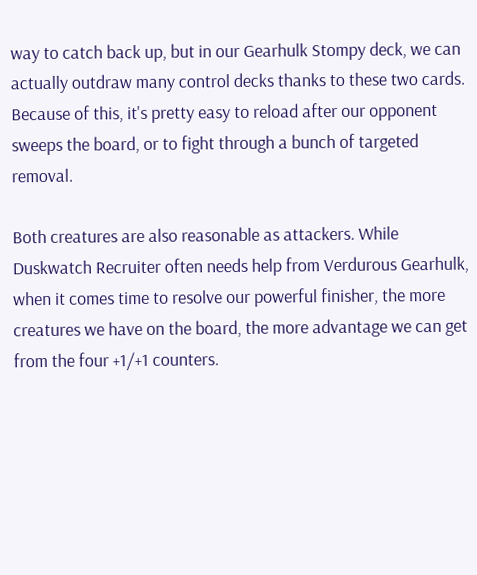way to catch back up, but in our Gearhulk Stompy deck, we can actually outdraw many control decks thanks to these two cards. Because of this, it's pretty easy to reload after our opponent sweeps the board, or to fight through a bunch of targeted removal.

Both creatures are also reasonable as attackers. While Duskwatch Recruiter often needs help from Verdurous Gearhulk, when it comes time to resolve our powerful finisher, the more creatures we have on the board, the more advantage we can get from the four +1/+1 counters.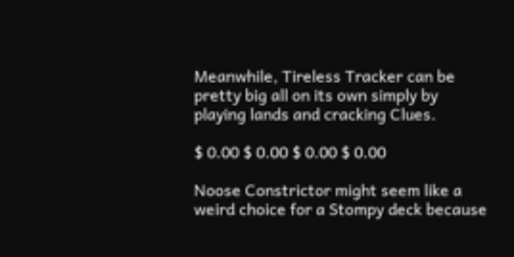Meanwhile, Tireless Tracker can be pretty big all on its own simply by playing lands and cracking Clues.

$ 0.00 $ 0.00 $ 0.00 $ 0.00

Noose Constrictor might seem like a weird choice for a Stompy deck because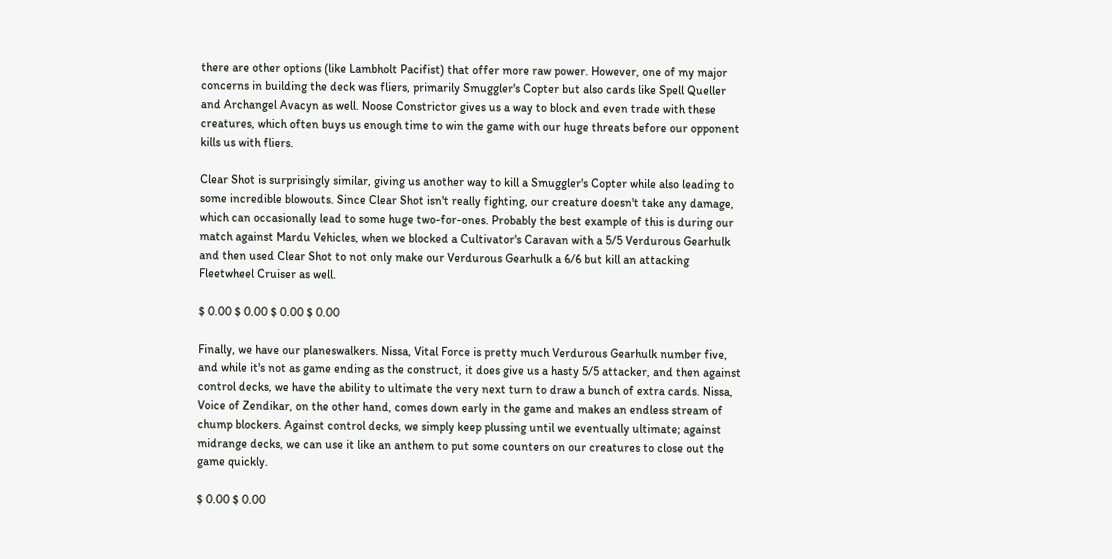there are other options (like Lambholt Pacifist) that offer more raw power. However, one of my major concerns in building the deck was fliers, primarily Smuggler's Copter but also cards like Spell Queller and Archangel Avacyn as well. Noose Constrictor gives us a way to block and even trade with these creatures, which often buys us enough time to win the game with our huge threats before our opponent kills us with fliers.

Clear Shot is surprisingly similar, giving us another way to kill a Smuggler's Copter while also leading to some incredible blowouts. Since Clear Shot isn't really fighting, our creature doesn't take any damage, which can occasionally lead to some huge two-for-ones. Probably the best example of this is during our match against Mardu Vehicles, when we blocked a Cultivator's Caravan with a 5/5 Verdurous Gearhulk and then used Clear Shot to not only make our Verdurous Gearhulk a 6/6 but kill an attacking Fleetwheel Cruiser as well.

$ 0.00 $ 0.00 $ 0.00 $ 0.00

Finally, we have our planeswalkers. Nissa, Vital Force is pretty much Verdurous Gearhulk number five, and while it's not as game ending as the construct, it does give us a hasty 5/5 attacker, and then against control decks, we have the ability to ultimate the very next turn to draw a bunch of extra cards. Nissa, Voice of Zendikar, on the other hand, comes down early in the game and makes an endless stream of chump blockers. Against control decks, we simply keep plussing until we eventually ultimate; against midrange decks, we can use it like an anthem to put some counters on our creatures to close out the game quickly.

$ 0.00 $ 0.00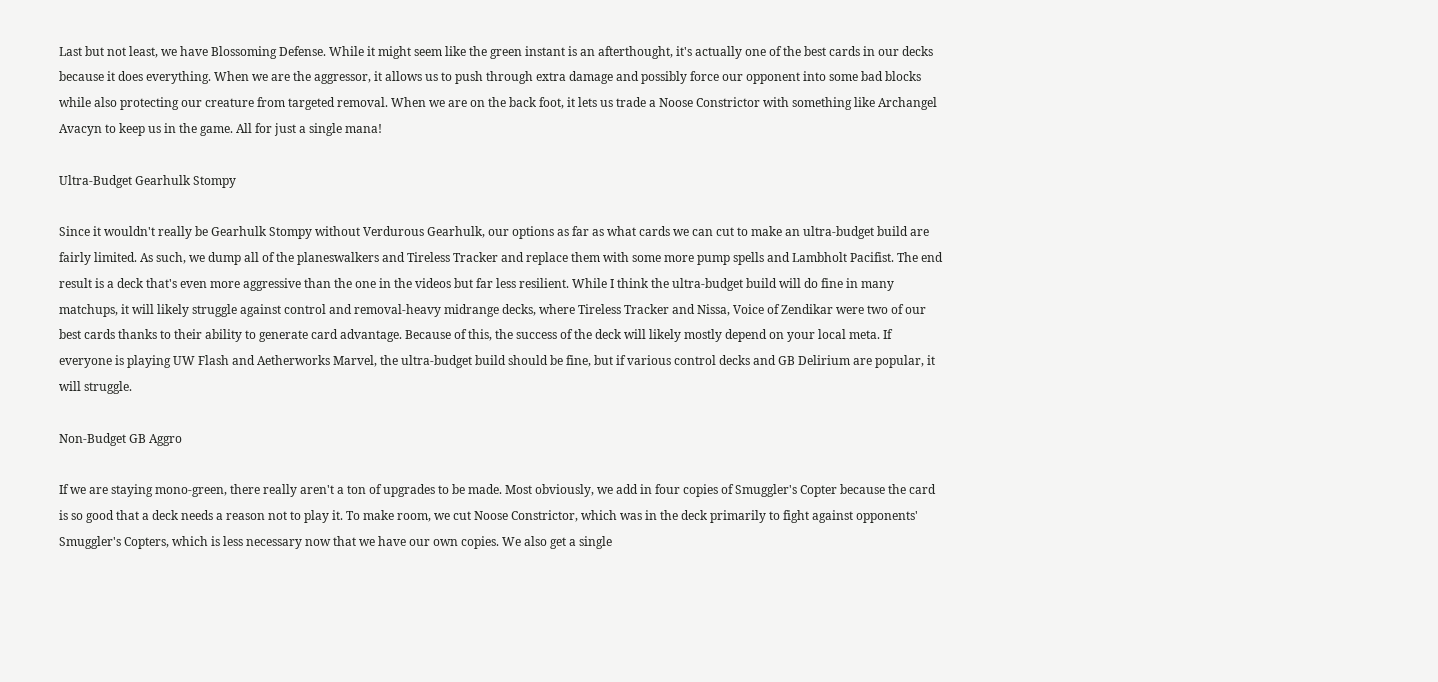Last but not least, we have Blossoming Defense. While it might seem like the green instant is an afterthought, it's actually one of the best cards in our decks because it does everything. When we are the aggressor, it allows us to push through extra damage and possibly force our opponent into some bad blocks while also protecting our creature from targeted removal. When we are on the back foot, it lets us trade a Noose Constrictor with something like Archangel Avacyn to keep us in the game. All for just a single mana!

Ultra-Budget Gearhulk Stompy

Since it wouldn't really be Gearhulk Stompy without Verdurous Gearhulk, our options as far as what cards we can cut to make an ultra-budget build are fairly limited. As such, we dump all of the planeswalkers and Tireless Tracker and replace them with some more pump spells and Lambholt Pacifist. The end result is a deck that's even more aggressive than the one in the videos but far less resilient. While I think the ultra-budget build will do fine in many matchups, it will likely struggle against control and removal-heavy midrange decks, where Tireless Tracker and Nissa, Voice of Zendikar were two of our best cards thanks to their ability to generate card advantage. Because of this, the success of the deck will likely mostly depend on your local meta. If everyone is playing UW Flash and Aetherworks Marvel, the ultra-budget build should be fine, but if various control decks and GB Delirium are popular, it will struggle.

Non-Budget GB Aggro

If we are staying mono-green, there really aren't a ton of upgrades to be made. Most obviously, we add in four copies of Smuggler's Copter because the card is so good that a deck needs a reason not to play it. To make room, we cut Noose Constrictor, which was in the deck primarily to fight against opponents' Smuggler's Copters, which is less necessary now that we have our own copies. We also get a single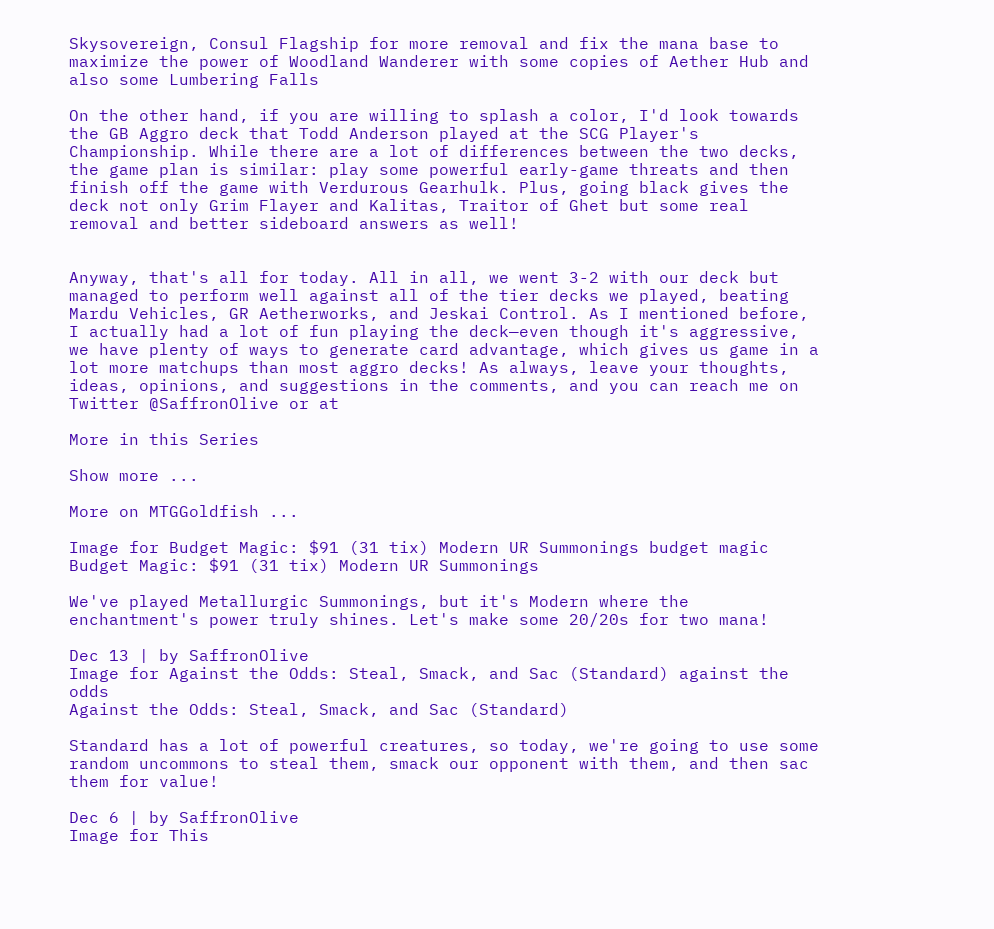Skysovereign, Consul Flagship for more removal and fix the mana base to maximize the power of Woodland Wanderer with some copies of Aether Hub and also some Lumbering Falls

On the other hand, if you are willing to splash a color, I'd look towards the GB Aggro deck that Todd Anderson played at the SCG Player's Championship. While there are a lot of differences between the two decks, the game plan is similar: play some powerful early-game threats and then finish off the game with Verdurous Gearhulk. Plus, going black gives the deck not only Grim Flayer and Kalitas, Traitor of Ghet but some real removal and better sideboard answers as well!


Anyway, that's all for today. All in all, we went 3-2 with our deck but managed to perform well against all of the tier decks we played, beating Mardu Vehicles, GR Aetherworks, and Jeskai Control. As I mentioned before, I actually had a lot of fun playing the deck—even though it's aggressive, we have plenty of ways to generate card advantage, which gives us game in a lot more matchups than most aggro decks! As always, leave your thoughts, ideas, opinions, and suggestions in the comments, and you can reach me on Twitter @SaffronOlive or at

More in this Series

Show more ...

More on MTGGoldfish ...

Image for Budget Magic: $91 (31 tix) Modern UR Summonings budget magic
Budget Magic: $91 (31 tix) Modern UR Summonings

We've played Metallurgic Summonings, but it's Modern where the enchantment's power truly shines. Let's make some 20/20s for two mana!

Dec 13 | by SaffronOlive
Image for Against the Odds: Steal, Smack, and Sac (Standard) against the odds
Against the Odds: Steal, Smack, and Sac (Standard)

Standard has a lot of powerful creatures, so today, we're going to use some random uncommons to steal them, smack our opponent with them, and then sac them for value!

Dec 6 | by SaffronOlive
Image for This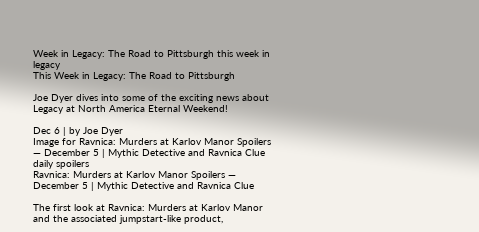Week in Legacy: The Road to Pittsburgh this week in legacy
This Week in Legacy: The Road to Pittsburgh

Joe Dyer dives into some of the exciting news about Legacy at North America Eternal Weekend!

Dec 6 | by Joe Dyer
Image for Ravnica: Murders at Karlov Manor Spoilers — December 5 | Mythic Detective and Ravnica Clue daily spoilers
Ravnica: Murders at Karlov Manor Spoilers — December 5 | Mythic Detective and Ravnica Clue

The first look at Ravnica: Murders at Karlov Manor and the associated jumpstart-like product,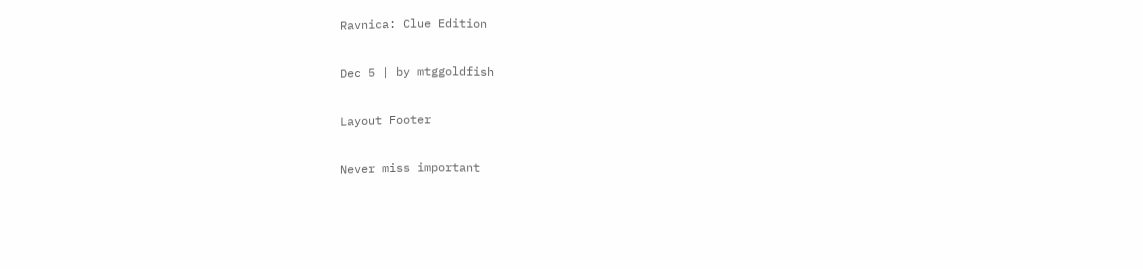Ravnica: Clue Edition

Dec 5 | by mtggoldfish

Layout Footer

Never miss important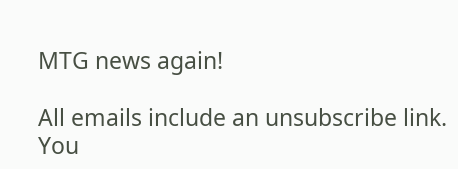MTG news again!

All emails include an unsubscribe link. You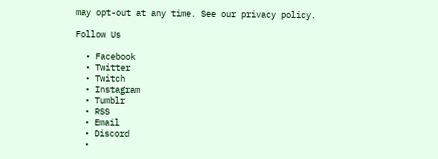may opt-out at any time. See our privacy policy.

Follow Us

  • Facebook
  • Twitter
  • Twitch
  • Instagram
  • Tumblr
  • RSS
  • Email
  • Discord
  •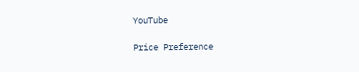YouTube

Price Preference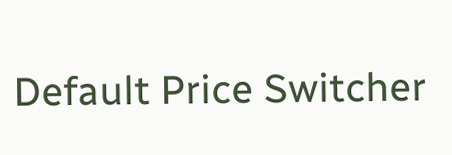Default Price Switcher